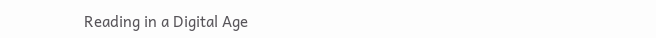Reading in a Digital Age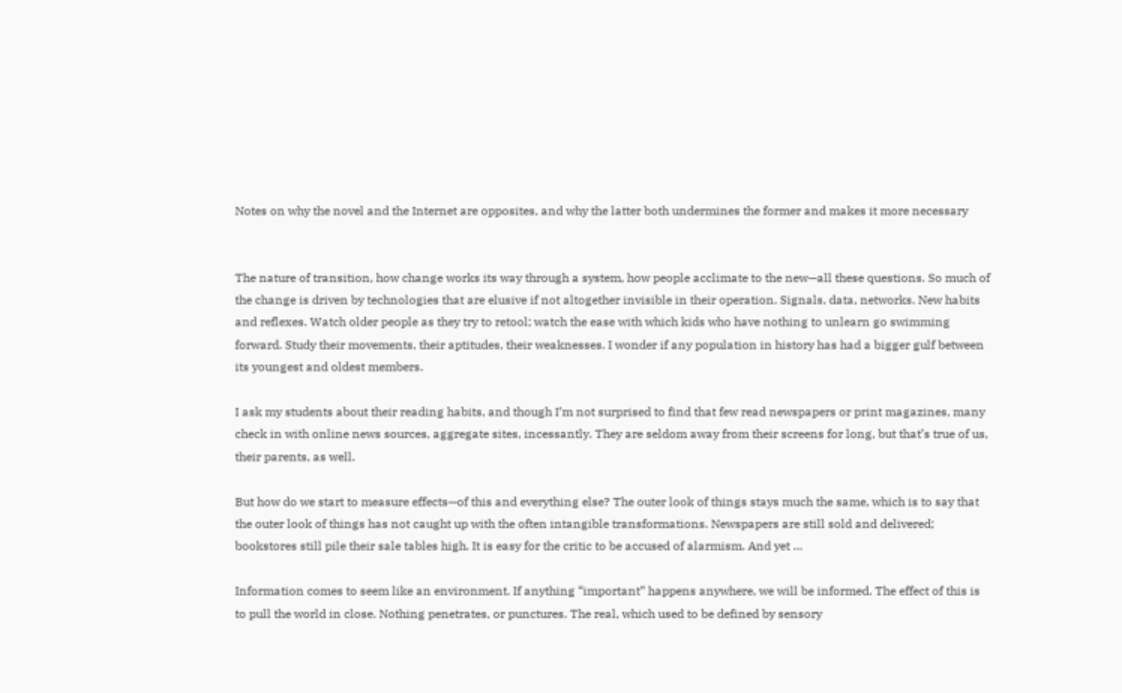Notes on why the novel and the Internet are opposites, and why the latter both undermines the former and makes it more necessary


The nature of transition, how change works its way through a system, how people acclimate to the new—all these questions. So much of the change is driven by technologies that are elusive if not altogether invisible in their operation. Signals, data, networks. New habits and reflexes. Watch older people as they try to retool; watch the ease with which kids who have nothing to unlearn go swimming forward. Study their movements, their aptitudes, their weaknesses. I wonder if any population in history has had a bigger gulf between its youngest and oldest members.

I ask my students about their reading habits, and though I’m not surprised to find that few read newspapers or print magazines, many check in with online news sources, aggregate sites, incessantly. They are seldom away from their screens for long, but that’s true of us, their parents, as well.

But how do we start to measure effects—of this and everything else? The outer look of things stays much the same, which is to say that the outer look of things has not caught up with the often intangible transformations. Newspapers are still sold and delivered; bookstores still pile their sale tables high. It is easy for the critic to be accused of alarmism. And yet …

Information comes to seem like an environment. If anything “important” happens anywhere, we will be informed. The effect of this is to pull the world in close. Nothing penetrates, or punctures. The real, which used to be defined by sensory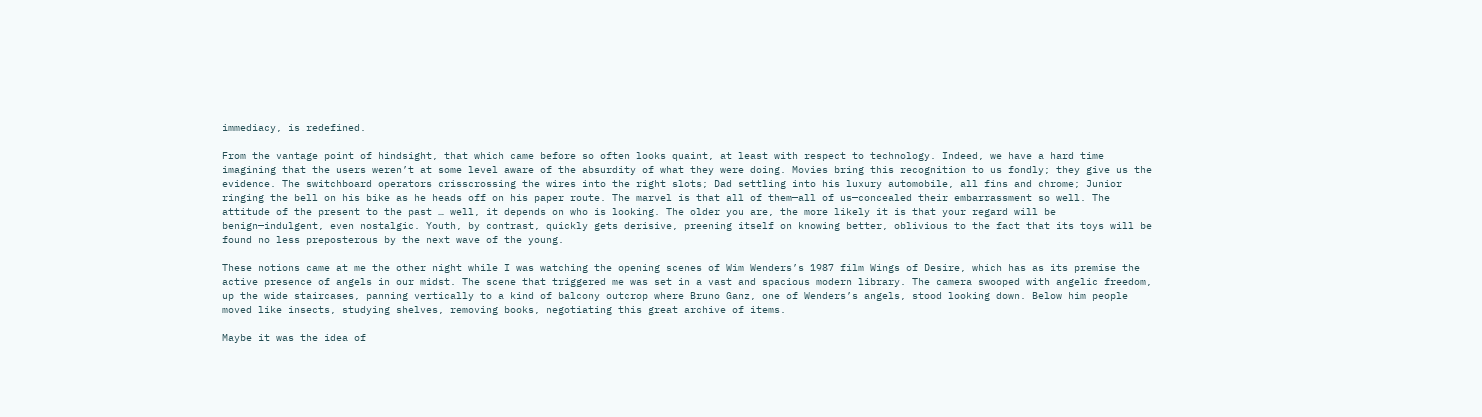immediacy, is redefined.

From the vantage point of hindsight, that which came before so often looks quaint, at least with respect to technology. Indeed, we have a hard time imagining that the users weren’t at some level aware of the absurdity of what they were doing. Movies bring this recognition to us fondly; they give us the evidence. The switchboard operators crisscrossing the wires into the right slots; Dad settling into his luxury automobile, all fins and chrome; Junior ringing the bell on his bike as he heads off on his paper route. The marvel is that all of them—all of us—concealed their embarrassment so well. The attitude of the present to the past … well, it depends on who is looking. The older you are, the more likely it is that your regard will be benign—indulgent, even nostalgic. Youth, by contrast, quickly gets derisive, preening itself on knowing better, oblivious to the fact that its toys will be found no less preposterous by the next wave of the young.

These notions came at me the other night while I was watching the opening scenes of Wim Wenders’s 1987 film Wings of Desire, which has as its premise the active presence of angels in our midst. The scene that triggered me was set in a vast and spacious modern library. The camera swooped with angelic freedom, up the wide staircases, panning vertically to a kind of balcony outcrop where Bruno Ganz, one of Wenders’s angels, stood looking down. Below him people moved like insects, studying shelves, removing books, negotiating this great archive of items.

Maybe it was the idea of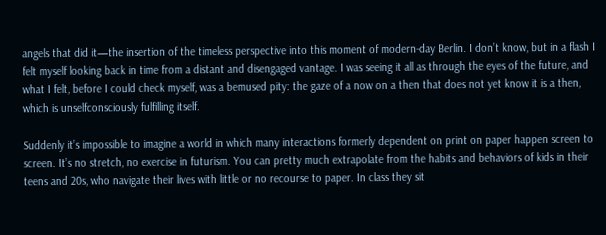angels that did it—the insertion of the timeless perspective into this moment of modern-day Berlin. I don’t know, but in a flash I felt myself looking back in time from a distant and disengaged vantage. I was seeing it all as through the eyes of the future, and what I felt, before I could check myself, was a bemused pity: the gaze of a now on a then that does not yet know it is a then, which is unselfconsciously fulfilling itself.

Suddenly it’s impossible to imagine a world in which many interactions formerly dependent on print on paper happen screen to screen. It’s no stretch, no exercise in futurism. You can pretty much extrapolate from the habits and behaviors of kids in their teens and 20s, who navigate their lives with little or no recourse to paper. In class they sit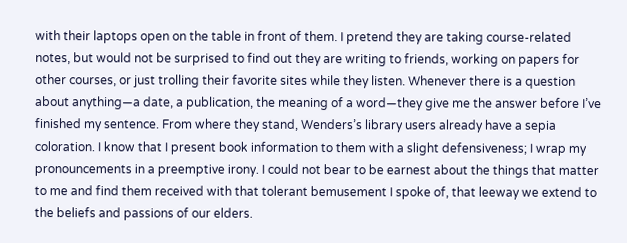with their laptops open on the table in front of them. I pretend they are taking course-related notes, but would not be surprised to find out they are writing to friends, working on papers for other courses, or just trolling their favorite sites while they listen. Whenever there is a question about anything—a date, a publication, the meaning of a word—they give me the answer before I’ve finished my sentence. From where they stand, Wenders’s library users already have a sepia coloration. I know that I present book information to them with a slight defensiveness; I wrap my pronouncements in a preemptive irony. I could not bear to be earnest about the things that matter to me and find them received with that tolerant bemusement I spoke of, that leeway we extend to the beliefs and passions of our elders.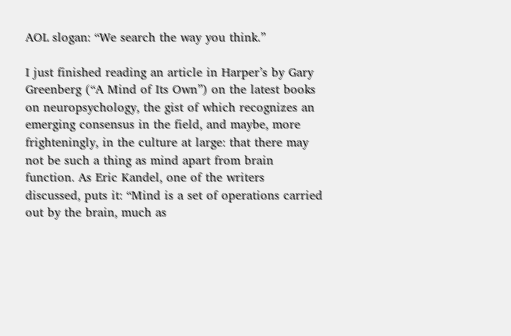AOL slogan: “We search the way you think.”

I just finished reading an article in Harper’s by Gary Greenberg (“A Mind of Its Own”) on the latest books on neuropsychology, the gist of which recognizes an emerging consensus in the field, and maybe, more frighteningly, in the culture at large: that there may not be such a thing as mind apart from brain function. As Eric Kandel, one of the writers discussed, puts it: “Mind is a set of operations carried out by the brain, much as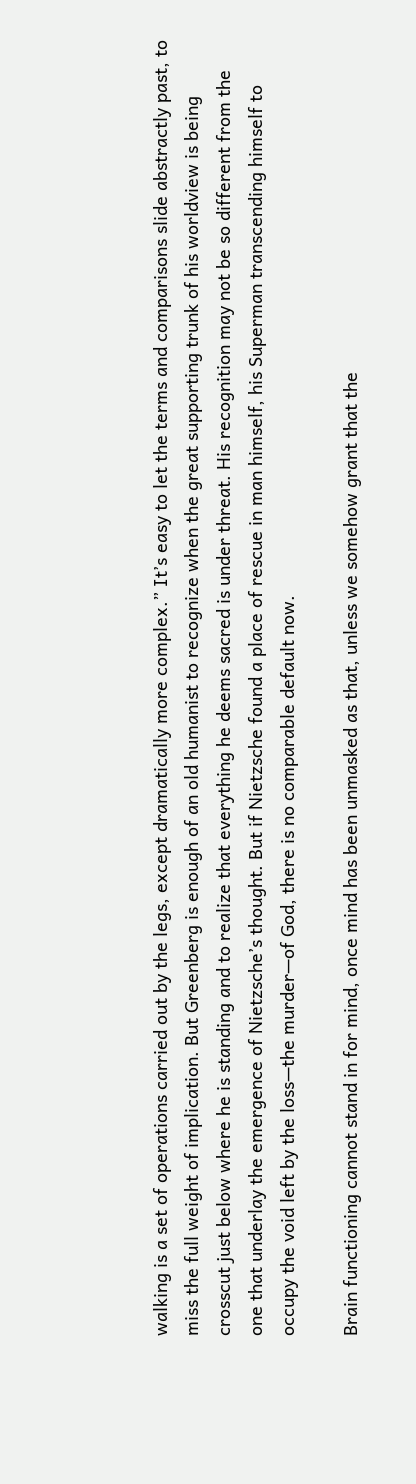walking is a set of operations carried out by the legs, except dramatically more complex.” It’s easy to let the terms and comparisons slide abstractly past, to miss the full weight of implication. But Greenberg is enough of an old humanist to recognize when the great supporting trunk of his worldview is being crosscut just below where he is standing and to realize that everything he deems sacred is under threat. His recognition may not be so different from the one that underlay the emergence of Nietzsche’s thought. But if Nietzsche found a place of rescue in man himself, his Superman transcending himself to occupy the void left by the loss—the murder—of God, there is no comparable default now.

Brain functioning cannot stand in for mind, once mind has been unmasked as that, unless we somehow grant that the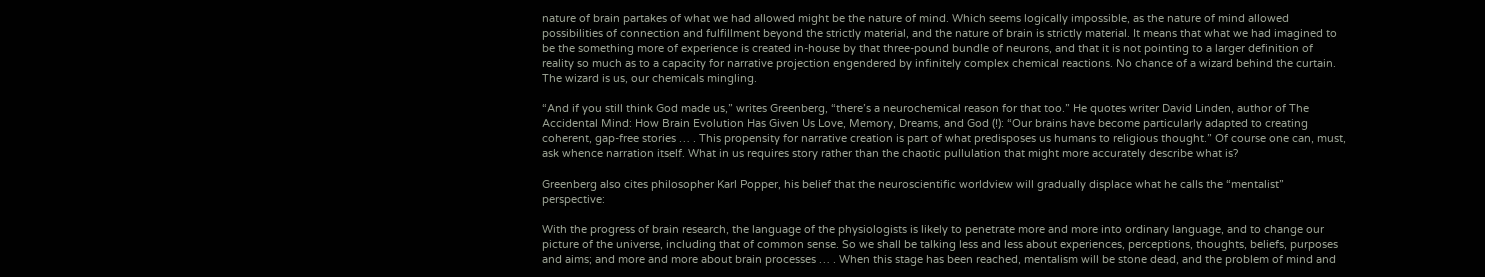nature of brain partakes of what we had allowed might be the nature of mind. Which seems logically impossible, as the nature of mind allowed possibilities of connection and fulfillment beyond the strictly material, and the nature of brain is strictly material. It means that what we had imagined to be the something more of experience is created in-house by that three-pound bundle of neurons, and that it is not pointing to a larger definition of reality so much as to a capacity for narrative projection engendered by infinitely complex chemical reactions. No chance of a wizard behind the curtain. The wizard is us, our chemicals mingling.

“And if you still think God made us,” writes Greenberg, “there’s a neurochemical reason for that too.” He quotes writer David Linden, author of The Accidental Mind: How Brain Evolution Has Given Us Love, Memory, Dreams, and God (!): “Our brains have become particularly adapted to creating coherent, gap-free stories … . This propensity for narrative creation is part of what predisposes us humans to religious thought.” Of course one can, must, ask whence narration itself. What in us requires story rather than the chaotic pullulation that might more accurately describe what is?

Greenberg also cites philosopher Karl Popper, his belief that the neuroscientific worldview will gradually displace what he calls the “mentalist” perspective:

With the progress of brain research, the language of the physiologists is likely to penetrate more and more into ordinary language, and to change our picture of the universe, including that of common sense. So we shall be talking less and less about experiences, perceptions, thoughts, beliefs, purposes and aims; and more and more about brain processes … . When this stage has been reached, mentalism will be stone dead, and the problem of mind and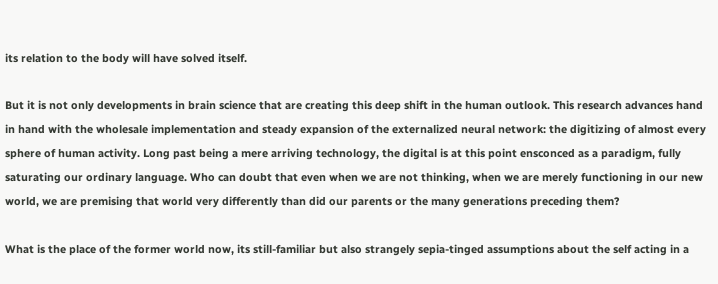its relation to the body will have solved itself.

But it is not only developments in brain science that are creating this deep shift in the human outlook. This research advances hand in hand with the wholesale implementation and steady expansion of the externalized neural network: the digitizing of almost every sphere of human activity. Long past being a mere arriving technology, the digital is at this point ensconced as a paradigm, fully saturating our ordinary language. Who can doubt that even when we are not thinking, when we are merely functioning in our new world, we are premising that world very differently than did our parents or the many generations preceding them?

What is the place of the former world now, its still-familiar but also strangely sepia-tinged assumptions about the self acting in a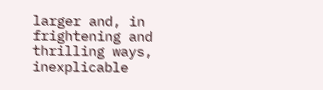larger and, in frightening and thrilling ways, inexplicable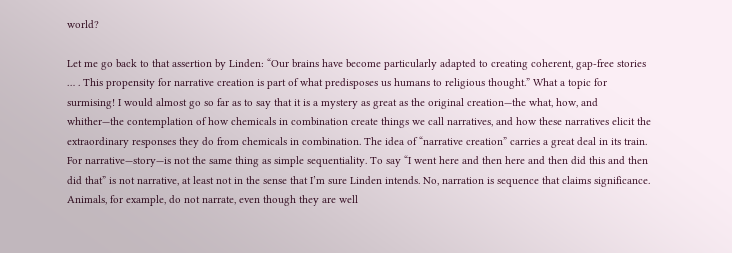world?

Let me go back to that assertion by Linden: “Our brains have become particularly adapted to creating coherent, gap-free stories … . This propensity for narrative creation is part of what predisposes us humans to religious thought.” What a topic for surmising! I would almost go so far as to say that it is a mystery as great as the original creation—the what, how, and whither—the contemplation of how chemicals in combination create things we call narratives, and how these narratives elicit the extraordinary responses they do from chemicals in combination. The idea of “narrative creation” carries a great deal in its train. For narrative—story—is not the same thing as simple sequentiality. To say “I went here and then here and then did this and then did that” is not narrative, at least not in the sense that I’m sure Linden intends. No, narration is sequence that claims significance. Animals, for example, do not narrate, even though they are well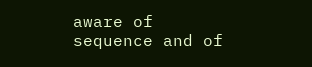aware of sequence and of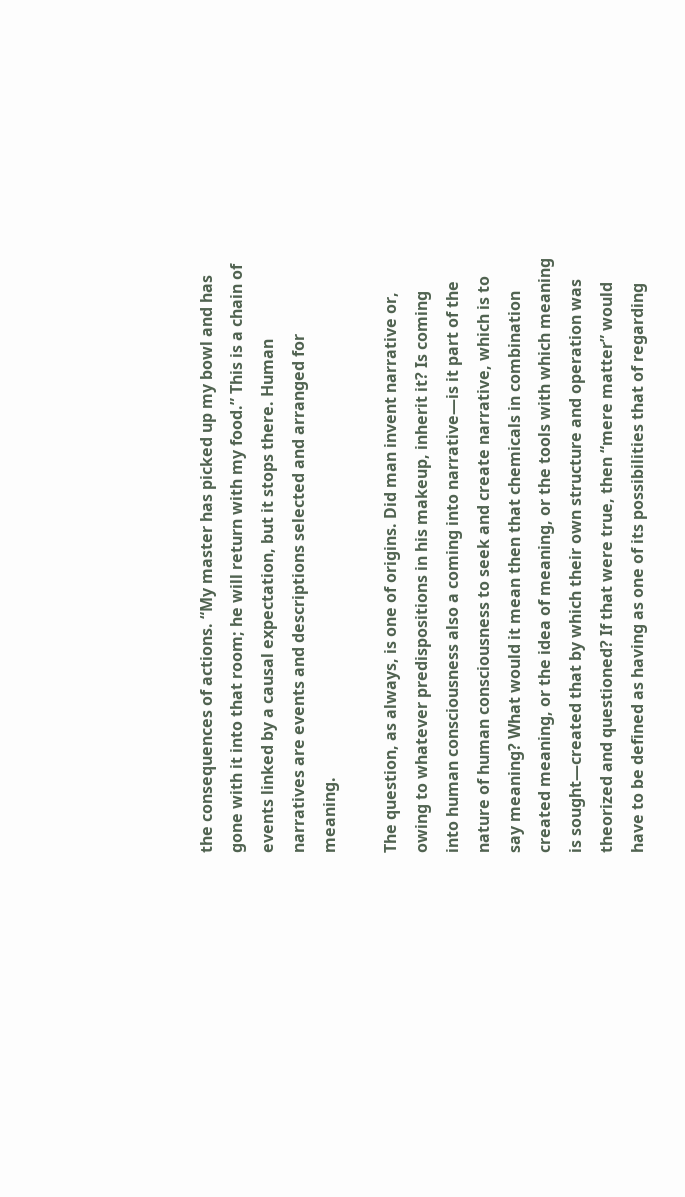the consequences of actions. “My master has picked up my bowl and has gone with it into that room; he will return with my food.” This is a chain of events linked by a causal expectation, but it stops there. Human narratives are events and descriptions selected and arranged for meaning.

The question, as always, is one of origins. Did man invent narrative or, owing to whatever predispositions in his makeup, inherit it? Is coming into human consciousness also a coming into narrative—is it part of the nature of human consciousness to seek and create narrative, which is to say meaning? What would it mean then that chemicals in combination created meaning, or the idea of meaning, or the tools with which meaning is sought—created that by which their own structure and operation was theorized and questioned? If that were true, then “mere matter” would have to be defined as having as one of its possibilities that of regarding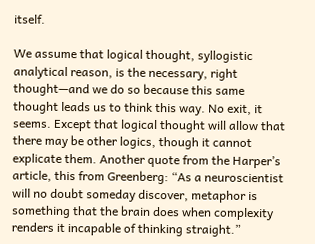itself.

We assume that logical thought, syllogistic analytical reason, is the necessary, right thought—and we do so because this same thought leads us to think this way. No exit, it seems. Except that logical thought will allow that there may be other logics, though it cannot explicate them. Another quote from the Harper’s article, this from Greenberg: “As a neuroscientist will no doubt someday discover, metaphor is something that the brain does when complexity renders it incapable of thinking straight.”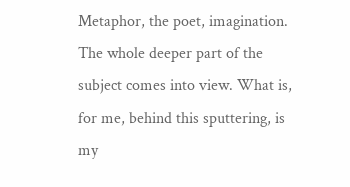Metaphor, the poet, imagination. The whole deeper part of the subject comes into view. What is, for me, behind this sputtering, is my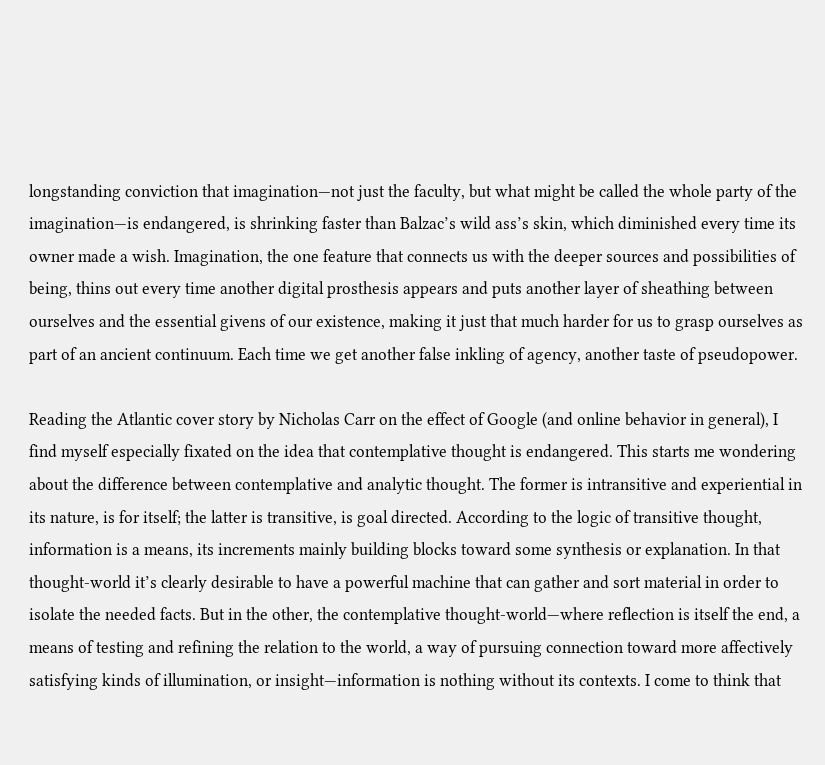longstanding conviction that imagination—not just the faculty, but what might be called the whole party of the imagination—is endangered, is shrinking faster than Balzac’s wild ass’s skin, which diminished every time its owner made a wish. Imagination, the one feature that connects us with the deeper sources and possibilities of being, thins out every time another digital prosthesis appears and puts another layer of sheathing between ourselves and the essential givens of our existence, making it just that much harder for us to grasp ourselves as part of an ancient continuum. Each time we get another false inkling of agency, another taste of pseudopower.

Reading the Atlantic cover story by Nicholas Carr on the effect of Google (and online behavior in general), I find myself especially fixated on the idea that contemplative thought is endangered. This starts me wondering about the difference between contemplative and analytic thought. The former is intransitive and experiential in its nature, is for itself; the latter is transitive, is goal directed. According to the logic of transitive thought, information is a means, its increments mainly building blocks toward some synthesis or explanation. In that thought-world it’s clearly desirable to have a powerful machine that can gather and sort material in order to isolate the needed facts. But in the other, the contemplative thought-world—where reflection is itself the end, a means of testing and refining the relation to the world, a way of pursuing connection toward more affectively satisfying kinds of illumination, or insight—information is nothing without its contexts. I come to think that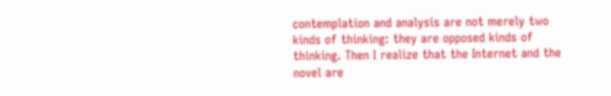contemplation and analysis are not merely two kinds of thinking: they are opposed kinds of thinking. Then I realize that the Internet and the novel are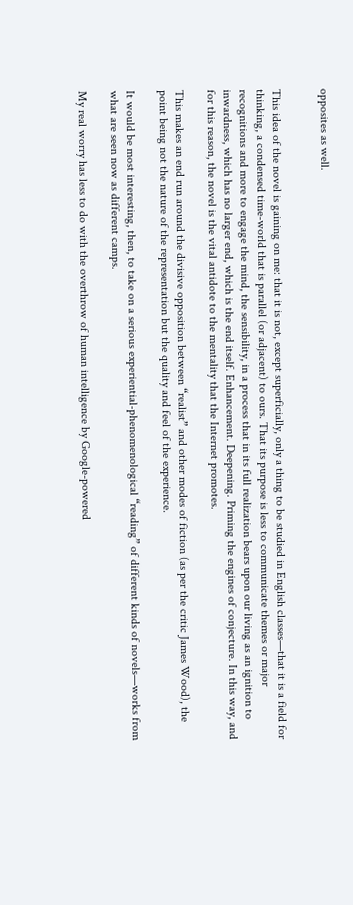opposites as well.


This idea of the novel is gaining on me: that it is not, except superficially, only a thing to be studied in English classes—that it is a field for thinking, a condensed time-world that is parallel (or adjacent) to ours. That its purpose is less to communicate themes or major recognitions and more to engage the mind, the sensibility, in a process that in its full realization bears upon our living as an ignition to inwardness, which has no larger end, which is the end itself. Enhancement. Deepening. Priming the engines of conjecture. In this way, and for this reason, the novel is the vital antidote to the mentality that the Internet promotes.

This makes an end run around the divisive opposition between “realist” and other modes of fiction (as per the critic James Wood), the point being not the nature of the representation but the quality and feel of the experience.

It would be most interesting, then, to take on a serious experiential-phenomenological “reading” of different kinds of novels—works from what are seen now as different camps.

My real worry has less to do with the overthrow of human intelligence by Google-powered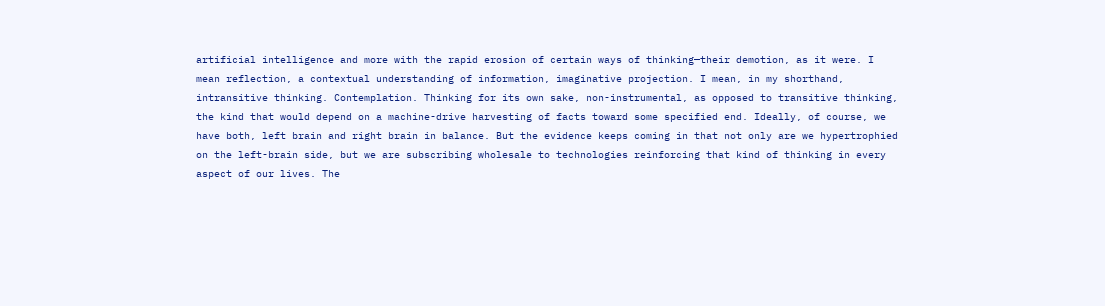artificial intelligence and more with the rapid erosion of certain ways of thinking—their demotion, as it were. I mean reflection, a contextual understanding of information, imaginative projection. I mean, in my shorthand, intransitive thinking. Contemplation. Thinking for its own sake, non-instrumental, as opposed to transitive thinking, the kind that would depend on a machine-drive harvesting of facts toward some specified end. Ideally, of course, we have both, left brain and right brain in balance. But the evidence keeps coming in that not only are we hypertrophied on the left-brain side, but we are subscribing wholesale to technologies reinforcing that kind of thinking in every aspect of our lives. The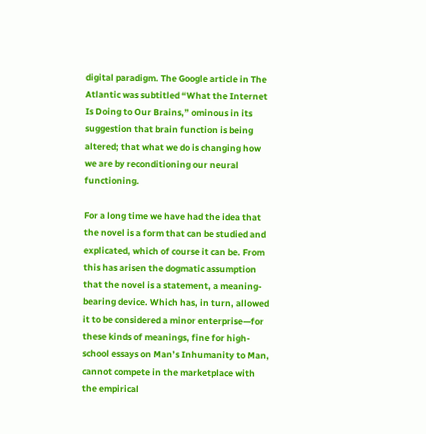digital paradigm. The Google article in The Atlantic was subtitled “What the Internet Is Doing to Our Brains,” ominous in its suggestion that brain function is being altered; that what we do is changing how we are by reconditioning our neural functioning.

For a long time we have had the idea that the novel is a form that can be studied and explicated, which of course it can be. From this has arisen the dogmatic assumption that the novel is a statement, a meaning-bearing device. Which has, in turn, allowed it to be considered a minor enterprise—for these kinds of meanings, fine for high-school essays on Man’s Inhumanity to Man, cannot compete in the marketplace with the empirical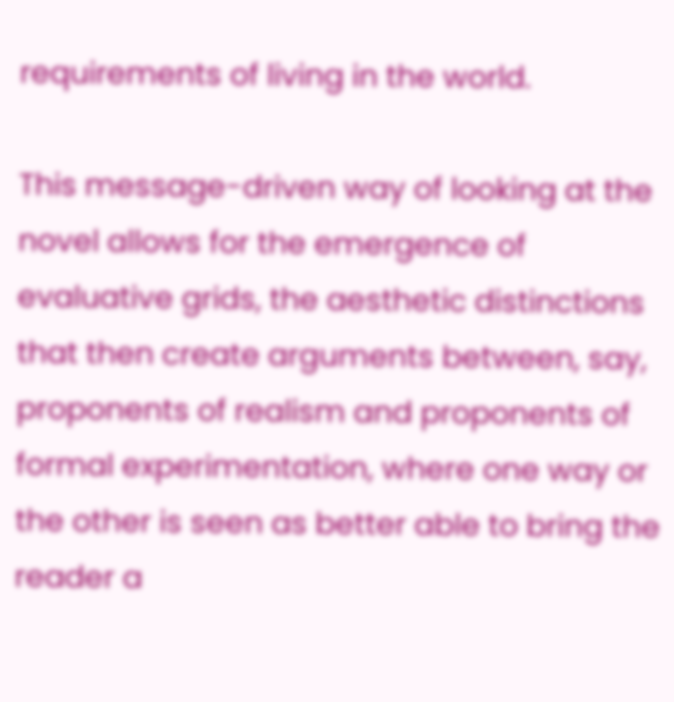requirements of living in the world.

This message-driven way of looking at the novel allows for the emergence of evaluative grids, the aesthetic distinctions that then create arguments between, say, proponents of realism and proponents of formal experimentation, where one way or the other is seen as better able to bring the reader a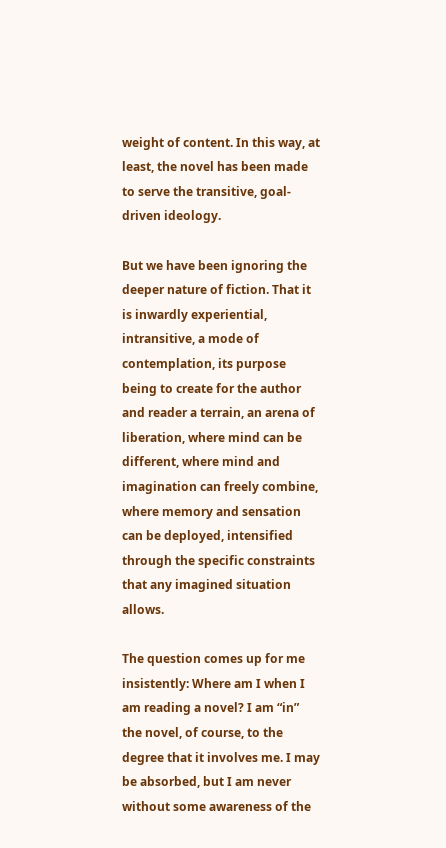weight of content. In this way, at least, the novel has been made to serve the transitive, goal-driven ideology.

But we have been ignoring the deeper nature of fiction. That it is inwardly experiential, intransitive, a mode of contemplation, its purpose being to create for the author and reader a terrain, an arena of liberation, where mind can be different, where mind and imagination can freely combine, where memory and sensation can be deployed, intensified through the specific constraints that any imagined situation allows.

The question comes up for me insistently: Where am I when I am reading a novel? I am “in” the novel, of course, to the degree that it involves me. I may be absorbed, but I am never without some awareness of the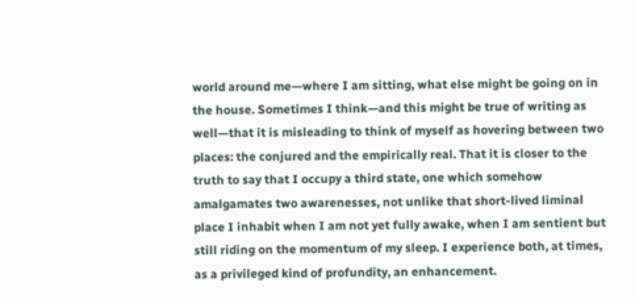world around me—where I am sitting, what else might be going on in the house. Sometimes I think—and this might be true of writing as well—that it is misleading to think of myself as hovering between two places: the conjured and the empirically real. That it is closer to the truth to say that I occupy a third state, one which somehow amalgamates two awarenesses, not unlike that short-lived liminal place I inhabit when I am not yet fully awake, when I am sentient but still riding on the momentum of my sleep. I experience both, at times, as a privileged kind of profundity, an enhancement.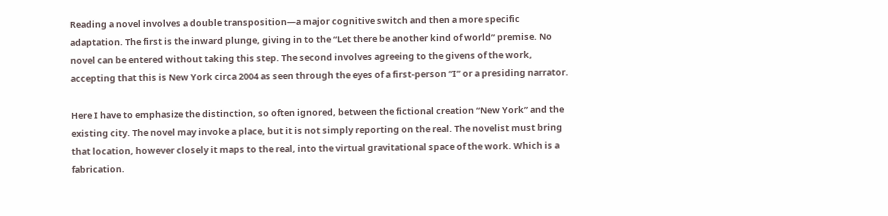Reading a novel involves a double transposition—a major cognitive switch and then a more specific adaptation. The first is the inward plunge, giving in to the “Let there be another kind of world” premise. No novel can be entered without taking this step. The second involves agreeing to the givens of the work, accepting that this is New York circa 2004 as seen through the eyes of a first-person “I” or a presiding narrator.

Here I have to emphasize the distinction, so often ignored, between the fictional creation “New York” and the existing city. The novel may invoke a place, but it is not simply reporting on the real. The novelist must bring that location, however closely it maps to the real, into the virtual gravitational space of the work. Which is a fabrication.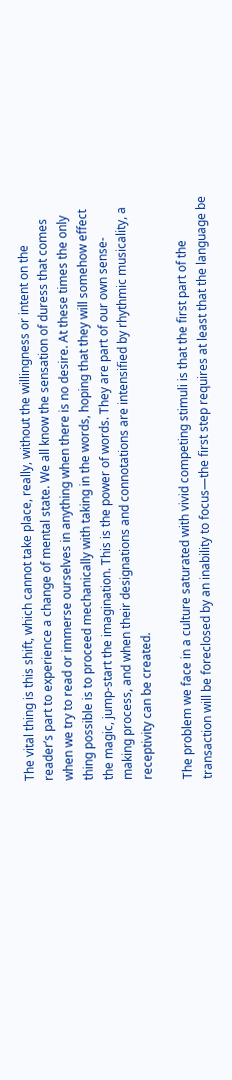The vital thing is this shift, which cannot take place, really, without the willingness or intent on the reader’s part to experience a change of mental state. We all know the sensation of duress that comes when we try to read or immerse ourselves in anything when there is no desire. At these times the only thing possible is to proceed mechanically with taking in the words, hoping that they will somehow effect the magic, jump-start the imagination. This is the power of words. They are part of our own sense-making process, and when their designations and connotations are intensified by rhythmic musicality, a receptivity can be created.

The problem we face in a culture saturated with vivid competing stimuli is that the first part of the transaction will be foreclosed by an inability to focus—the first step requires at least that the language be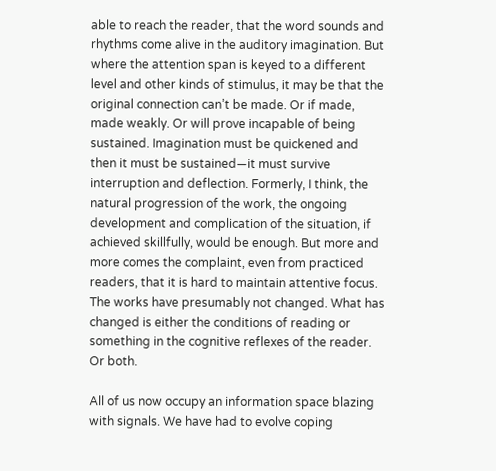able to reach the reader, that the word sounds and rhythms come alive in the auditory imagination. But where the attention span is keyed to a different level and other kinds of stimulus, it may be that the original connection can’t be made. Or if made, made weakly. Or will prove incapable of being sustained. Imagination must be quickened and then it must be sustained—it must survive interruption and deflection. Formerly, I think, the natural progression of the work, the ongoing development and complication of the situation, if achieved skillfully, would be enough. But more and more comes the complaint, even from practiced readers, that it is hard to maintain attentive focus. The works have presumably not changed. What has changed is either the conditions of reading or something in the cognitive reflexes of the reader. Or both.

All of us now occupy an information space blazing with signals. We have had to evolve coping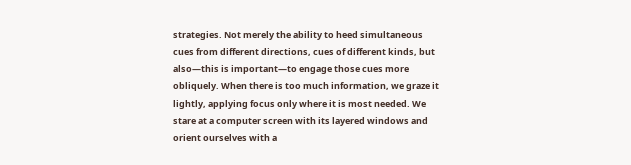strategies. Not merely the ability to heed simultaneous cues from different directions, cues of different kinds, but also—this is important—to engage those cues more obliquely. When there is too much information, we graze it lightly, applying focus only where it is most needed. We stare at a computer screen with its layered windows and orient ourselves with a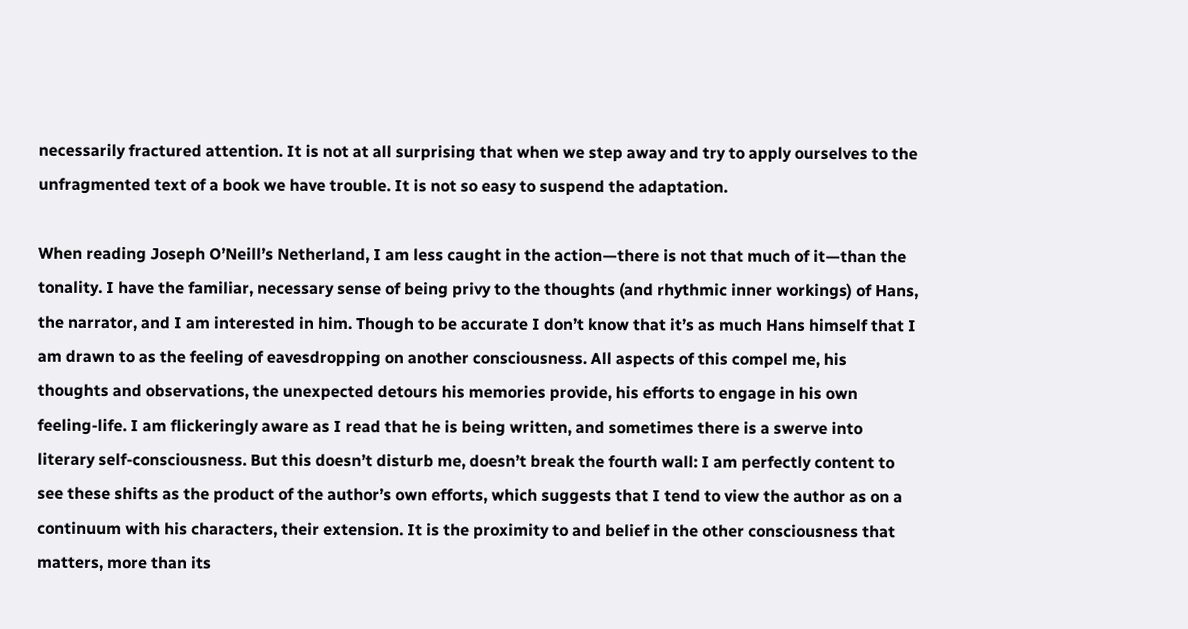necessarily fractured attention. It is not at all surprising that when we step away and try to apply ourselves to the unfragmented text of a book we have trouble. It is not so easy to suspend the adaptation.

When reading Joseph O’Neill’s Netherland, I am less caught in the action—there is not that much of it—than the tonality. I have the familiar, necessary sense of being privy to the thoughts (and rhythmic inner workings) of Hans, the narrator, and I am interested in him. Though to be accurate I don’t know that it’s as much Hans himself that I am drawn to as the feeling of eavesdropping on another consciousness. All aspects of this compel me, his thoughts and observations, the unexpected detours his memories provide, his efforts to engage in his own feeling-life. I am flickeringly aware as I read that he is being written, and sometimes there is a swerve into literary self-consciousness. But this doesn’t disturb me, doesn’t break the fourth wall: I am perfectly content to see these shifts as the product of the author’s own efforts, which suggests that I tend to view the author as on a continuum with his characters, their extension. It is the proximity to and belief in the other consciousness that matters, more than its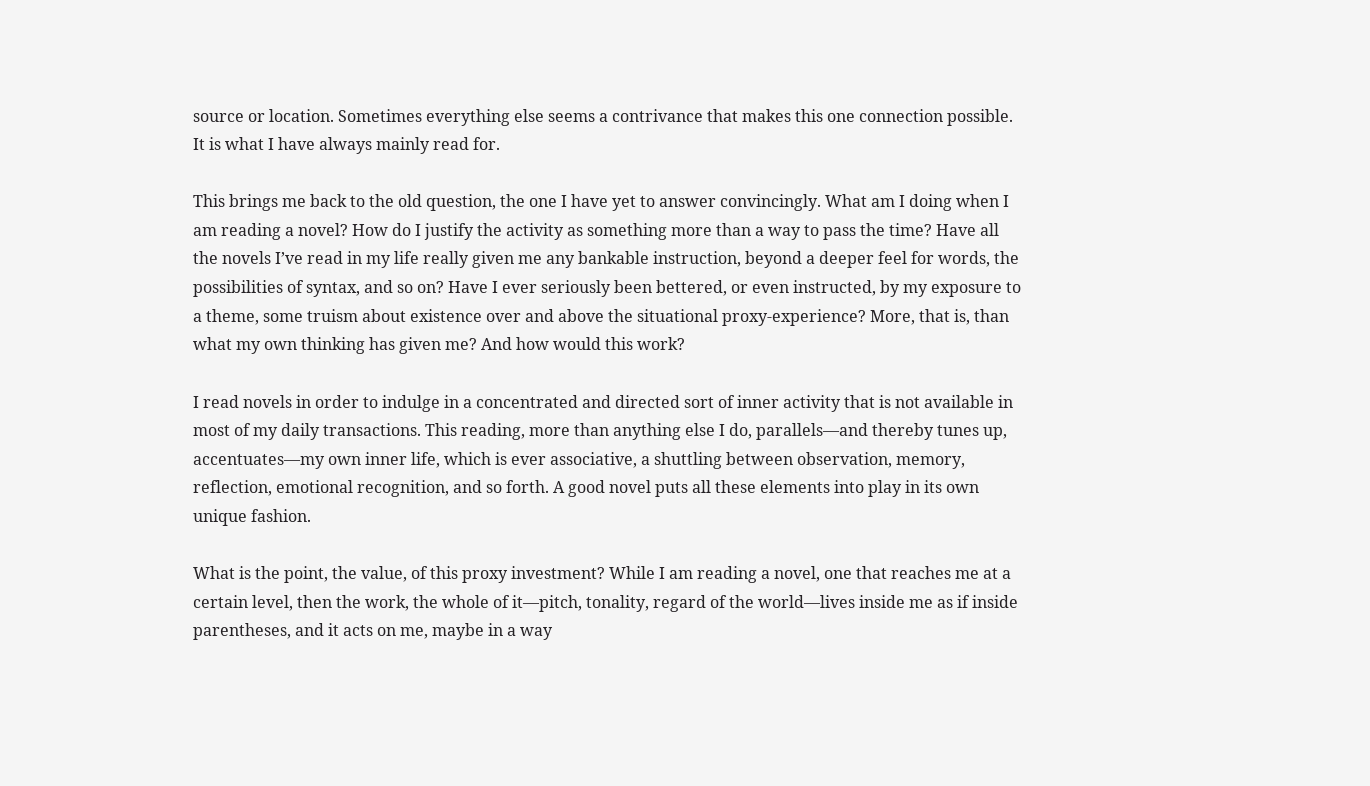source or location. Sometimes everything else seems a contrivance that makes this one connection possible. It is what I have always mainly read for.

This brings me back to the old question, the one I have yet to answer convincingly. What am I doing when I am reading a novel? How do I justify the activity as something more than a way to pass the time? Have all the novels I’ve read in my life really given me any bankable instruction, beyond a deeper feel for words, the possibilities of syntax, and so on? Have I ever seriously been bettered, or even instructed, by my exposure to a theme, some truism about existence over and above the situational proxy-experience? More, that is, than what my own thinking has given me? And how would this work?

I read novels in order to indulge in a concentrated and directed sort of inner activity that is not available in most of my daily transactions. This reading, more than anything else I do, parallels—and thereby tunes up, accentuates—my own inner life, which is ever associative, a shuttling between observation, memory, reflection, emotional recognition, and so forth. A good novel puts all these elements into play in its own unique fashion.

What is the point, the value, of this proxy investment? While I am reading a novel, one that reaches me at a certain level, then the work, the whole of it—pitch, tonality, regard of the world—lives inside me as if inside parentheses, and it acts on me, maybe in a way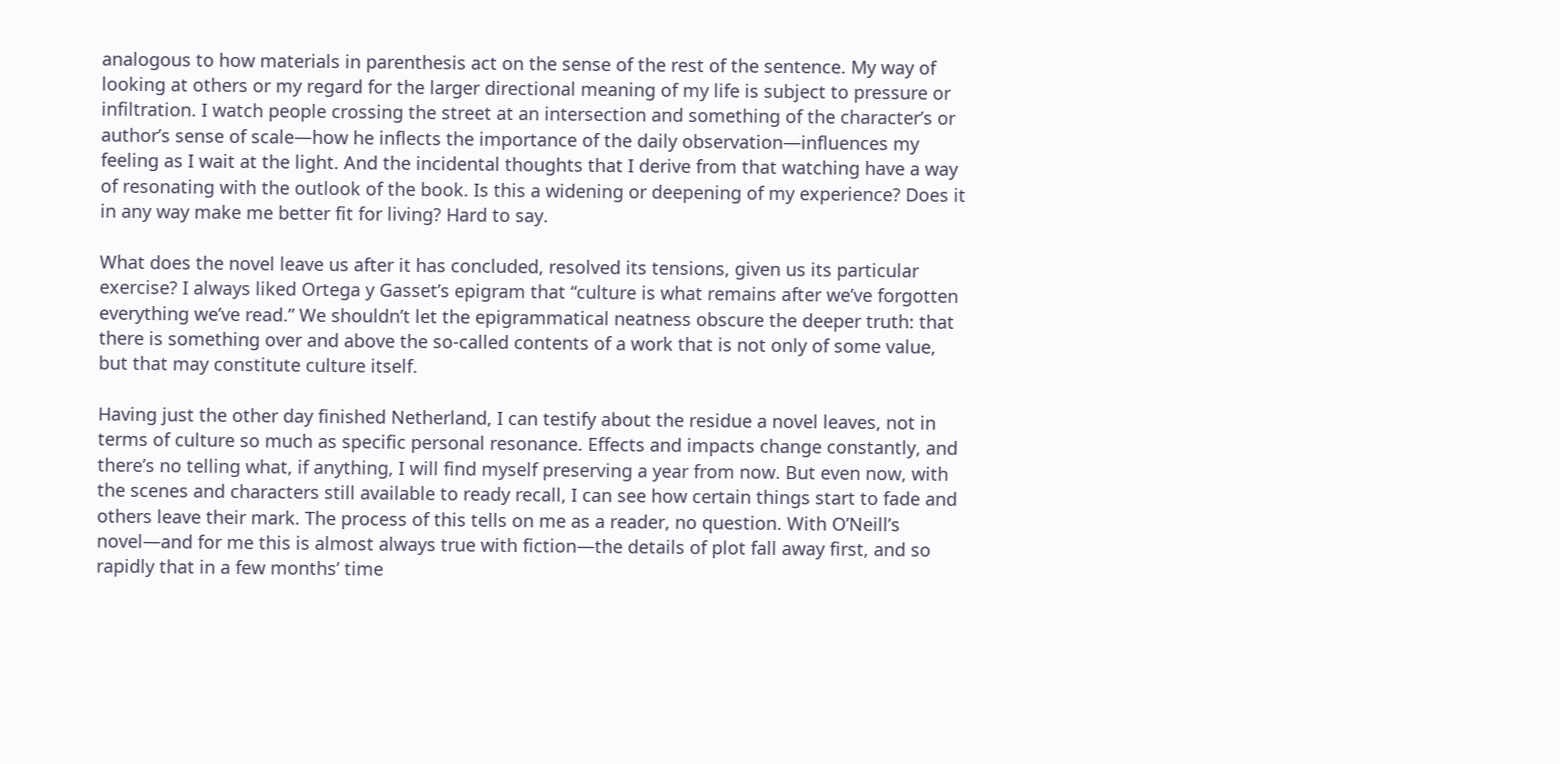analogous to how materials in parenthesis act on the sense of the rest of the sentence. My way of looking at others or my regard for the larger directional meaning of my life is subject to pressure or infiltration. I watch people crossing the street at an intersection and something of the character’s or author’s sense of scale—how he inflects the importance of the daily observation—influences my feeling as I wait at the light. And the incidental thoughts that I derive from that watching have a way of resonating with the outlook of the book. Is this a widening or deepening of my experience? Does it in any way make me better fit for living? Hard to say.

What does the novel leave us after it has concluded, resolved its tensions, given us its particular exercise? I always liked Ortega y Gasset’s epigram that “culture is what remains after we’ve forgotten everything we’ve read.” We shouldn’t let the epigrammatical neatness obscure the deeper truth: that there is something over and above the so-called contents of a work that is not only of some value, but that may constitute culture itself.

Having just the other day finished Netherland, I can testify about the residue a novel leaves, not in terms of culture so much as specific personal resonance. Effects and impacts change constantly, and there’s no telling what, if anything, I will find myself preserving a year from now. But even now, with the scenes and characters still available to ready recall, I can see how certain things start to fade and others leave their mark. The process of this tells on me as a reader, no question. With O’Neill’s novel—and for me this is almost always true with fiction—the details of plot fall away first, and so rapidly that in a few months’ time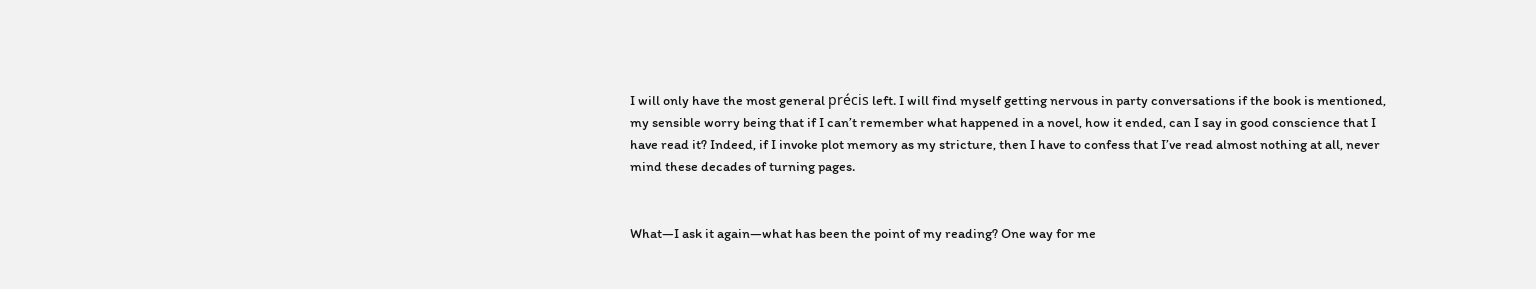I will only have the most general précis left. I will find myself getting nervous in party conversations if the book is mentioned, my sensible worry being that if I can’t remember what happened in a novel, how it ended, can I say in good conscience that I have read it? Indeed, if I invoke plot memory as my stricture, then I have to confess that I’ve read almost nothing at all, never mind these decades of turning pages.


What—I ask it again—what has been the point of my reading? One way for me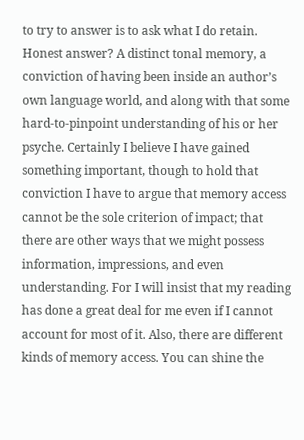to try to answer is to ask what I do retain. Honest answer? A distinct tonal memory, a conviction of having been inside an author’s own language world, and along with that some hard-to-pinpoint understanding of his or her psyche. Certainly I believe I have gained something important, though to hold that conviction I have to argue that memory access cannot be the sole criterion of impact; that there are other ways that we might possess information, impressions, and even understanding. For I will insist that my reading has done a great deal for me even if I cannot account for most of it. Also, there are different kinds of memory access. You can shine the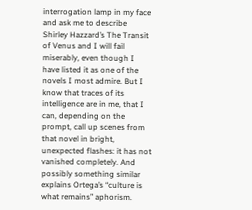interrogation lamp in my face and ask me to describe Shirley Hazzard’s The Transit of Venus and I will fail miserably, even though I have listed it as one of the novels I most admire. But I know that traces of its intelligence are in me, that I can, depending on the prompt, call up scenes from that novel in bright, unexpected flashes: it has not vanished completely. And possibly something similar explains Ortega’s “culture is what remains” aphorism.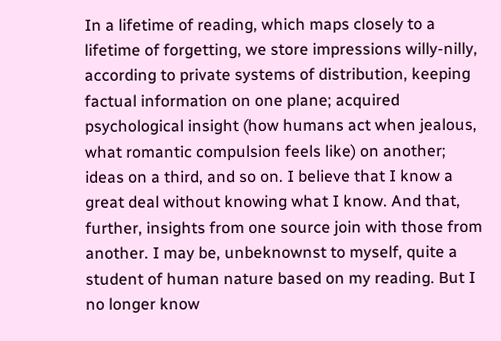In a lifetime of reading, which maps closely to a lifetime of forgetting, we store impressions willy-nilly, according to private systems of distribution, keeping factual information on one plane; acquired psychological insight (how humans act when jealous, what romantic compulsion feels like) on another; ideas on a third, and so on. I believe that I know a great deal without knowing what I know. And that, further, insights from one source join with those from another. I may be, unbeknownst to myself, quite a student of human nature based on my reading. But I no longer know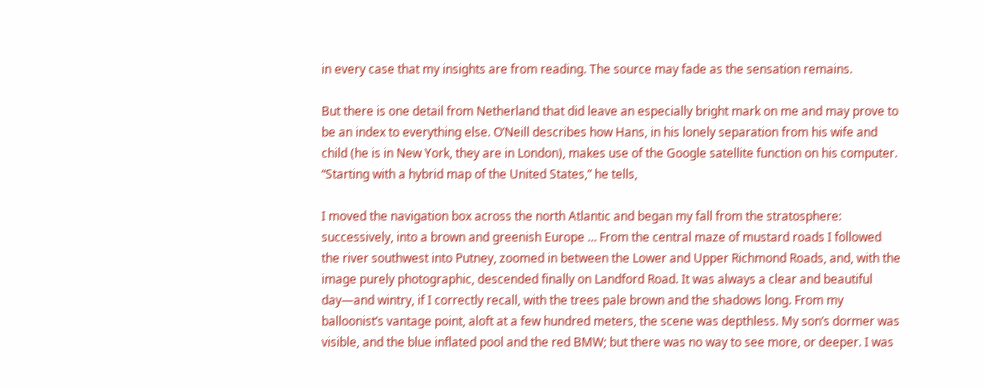in every case that my insights are from reading. The source may fade as the sensation remains.

But there is one detail from Netherland that did leave an especially bright mark on me and may prove to be an index to everything else. O’Neill describes how Hans, in his lonely separation from his wife and child (he is in New York, they are in London), makes use of the Google satellite function on his computer. “Starting with a hybrid map of the United States,” he tells,

I moved the navigation box across the north Atlantic and began my fall from the stratosphere: successively, into a brown and greenish Europe … From the central maze of mustard roads I followed the river southwest into Putney, zoomed in between the Lower and Upper Richmond Roads, and, with the image purely photographic, descended finally on Landford Road. It was always a clear and beautiful day—and wintry, if I correctly recall, with the trees pale brown and the shadows long. From my balloonist’s vantage point, aloft at a few hundred meters, the scene was depthless. My son’s dormer was visible, and the blue inflated pool and the red BMW; but there was no way to see more, or deeper. I was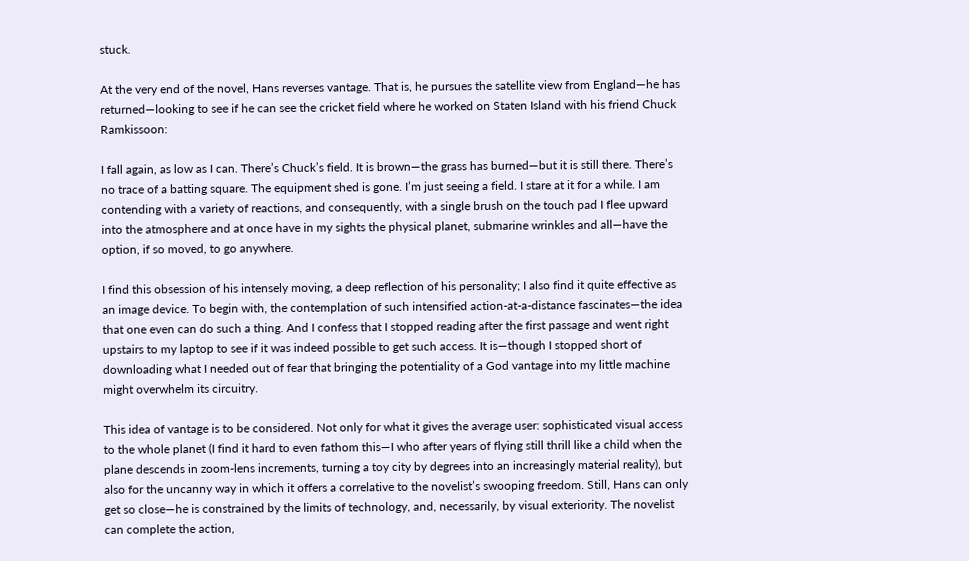stuck.

At the very end of the novel, Hans reverses vantage. That is, he pursues the satellite view from England—he has returned—looking to see if he can see the cricket field where he worked on Staten Island with his friend Chuck Ramkissoon:

I fall again, as low as I can. There’s Chuck’s field. It is brown—the grass has burned—but it is still there. There’s no trace of a batting square. The equipment shed is gone. I’m just seeing a field. I stare at it for a while. I am contending with a variety of reactions, and consequently, with a single brush on the touch pad I flee upward into the atmosphere and at once have in my sights the physical planet, submarine wrinkles and all—have the option, if so moved, to go anywhere.

I find this obsession of his intensely moving, a deep reflection of his personality; I also find it quite effective as an image device. To begin with, the contemplation of such intensified action-at-a-distance fascinates—the idea that one even can do such a thing. And I confess that I stopped reading after the first passage and went right upstairs to my laptop to see if it was indeed possible to get such access. It is—though I stopped short of downloading what I needed out of fear that bringing the potentiality of a God vantage into my little machine might overwhelm its circuitry.

This idea of vantage is to be considered. Not only for what it gives the average user: sophisticated visual access to the whole planet (I find it hard to even fathom this—I who after years of flying still thrill like a child when the plane descends in zoom-lens increments, turning a toy city by degrees into an increasingly material reality), but also for the uncanny way in which it offers a correlative to the novelist’s swooping freedom. Still, Hans can only get so close—he is constrained by the limits of technology, and, necessarily, by visual exteriority. The novelist can complete the action,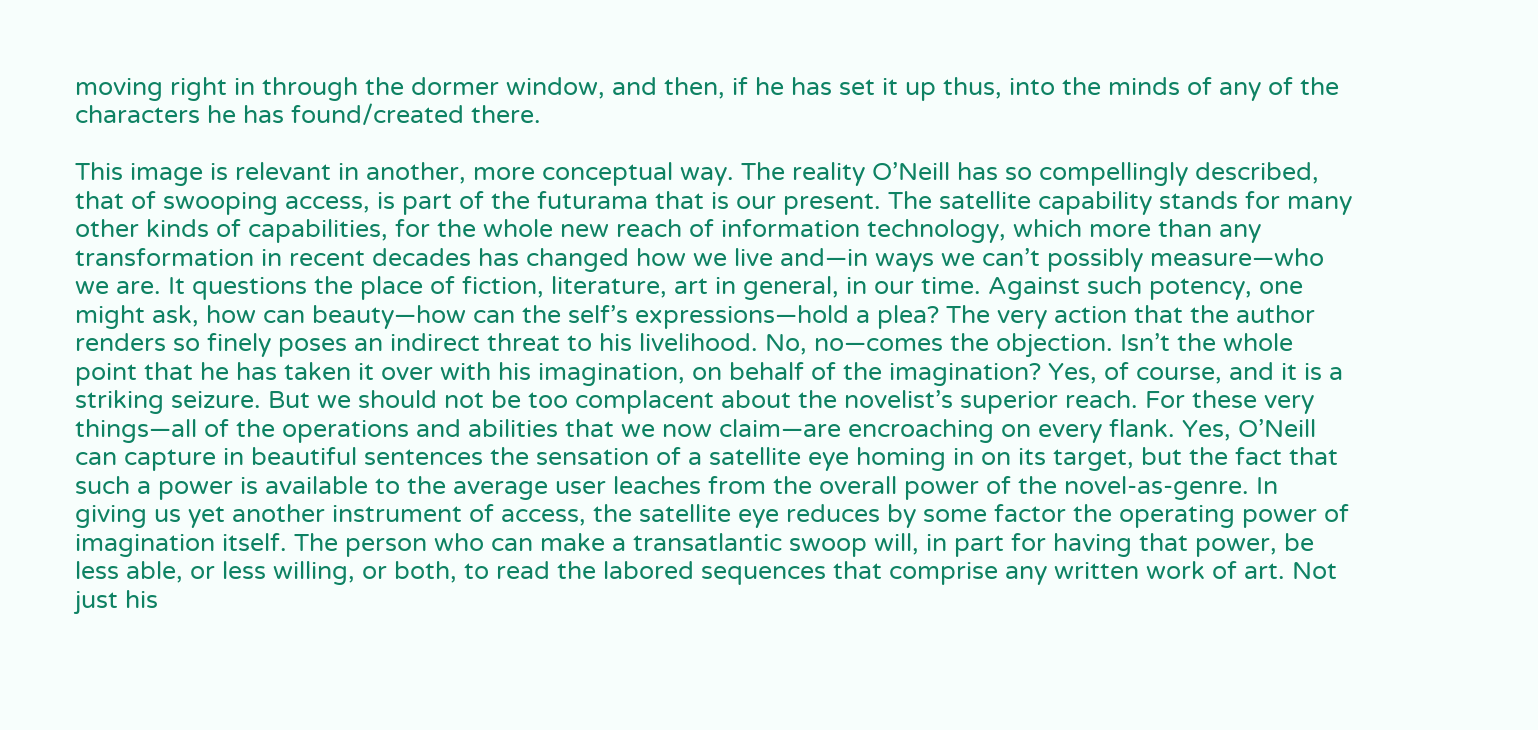moving right in through the dormer window, and then, if he has set it up thus, into the minds of any of the characters he has found/created there.

This image is relevant in another, more conceptual way. The reality O’Neill has so compellingly described, that of swooping access, is part of the futurama that is our present. The satellite capability stands for many other kinds of capabilities, for the whole new reach of information technology, which more than any transformation in recent decades has changed how we live and—in ways we can’t possibly measure—who we are. It questions the place of fiction, literature, art in general, in our time. Against such potency, one might ask, how can beauty—how can the self’s expressions—hold a plea? The very action that the author renders so finely poses an indirect threat to his livelihood. No, no—comes the objection. Isn’t the whole point that he has taken it over with his imagination, on behalf of the imagination? Yes, of course, and it is a striking seizure. But we should not be too complacent about the novelist’s superior reach. For these very things—all of the operations and abilities that we now claim—are encroaching on every flank. Yes, O’Neill can capture in beautiful sentences the sensation of a satellite eye homing in on its target, but the fact that such a power is available to the average user leaches from the overall power of the novel-as-genre. In giving us yet another instrument of access, the satellite eye reduces by some factor the operating power of imagination itself. The person who can make a transatlantic swoop will, in part for having that power, be less able, or less willing, or both, to read the labored sequences that comprise any written work of art. Not just his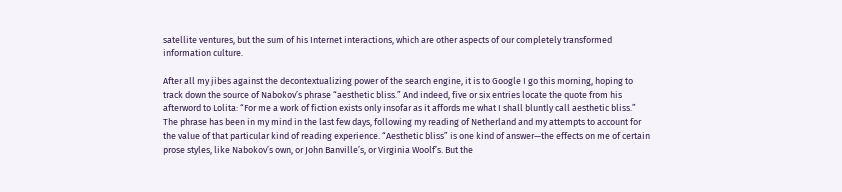satellite ventures, but the sum of his Internet interactions, which are other aspects of our completely transformed information culture.

After all my jibes against the decontextualizing power of the search engine, it is to Google I go this morning, hoping to track down the source of Nabokov’s phrase “aesthetic bliss.” And indeed, five or six entries locate the quote from his afterword to Lolita: “For me a work of fiction exists only insofar as it affords me what I shall bluntly call aesthetic bliss.” The phrase has been in my mind in the last few days, following my reading of Netherland and my attempts to account for the value of that particular kind of reading experience. “Aesthetic bliss” is one kind of answer—the effects on me of certain prose styles, like Nabokov’s own, or John Banville’s, or Virginia Woolf’s. But the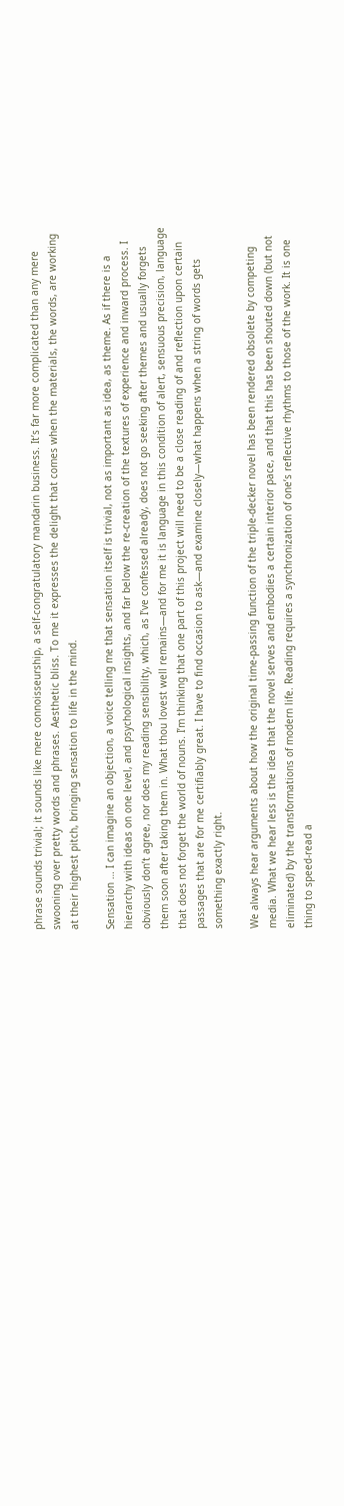phrase sounds trivial; it sounds like mere connoisseurship, a self-congratulatory mandarin business. It’s far more complicated than any mere swooning over pretty words and phrases. Aesthetic bliss. To me it expresses the delight that comes when the materials, the words, are working at their highest pitch, bringing sensation to life in the mind.

Sensation … I can imagine an objection, a voice telling me that sensation itself is trivial, not as important as idea, as theme. As if there is a hierarchy with ideas on one level, and psychological insights, and far below the re-creation of the textures of experience and inward process. I obviously don’t agree, nor does my reading sensibility, which, as I’ve confessed already, does not go seeking after themes and usually forgets them soon after taking them in. What thou lovest well remains—and for me it is language in this condition of alert, sensuous precision, language that does not forget the world of nouns. I’m thinking that one part of this project will need to be a close reading of and reflection upon certain passages that are for me certifiably great. I have to find occasion to ask—and examine closely—what happens when a string of words gets something exactly right.

We always hear arguments about how the original time-passing function of the triple-decker novel has been rendered obsolete by competing media. What we hear less is the idea that the novel serves and embodies a certain interior pace, and that this has been shouted down (but not eliminated) by the transformations of modern life. Reading requires a synchronization of one’s reflective rhythms to those of the work. It is one thing to speed-read a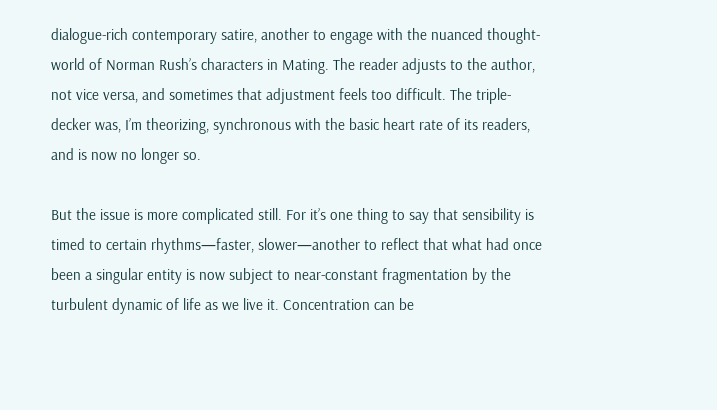dialogue-rich contemporary satire, another to engage with the nuanced thought-world of Norman Rush’s characters in Mating. The reader adjusts to the author, not vice versa, and sometimes that adjustment feels too difficult. The triple-decker was, I’m theorizing, synchronous with the basic heart rate of its readers, and is now no longer so.

But the issue is more complicated still. For it’s one thing to say that sensibility is timed to certain rhythms—faster, slower—another to reflect that what had once been a singular entity is now subject to near-constant fragmentation by the turbulent dynamic of life as we live it. Concentration can be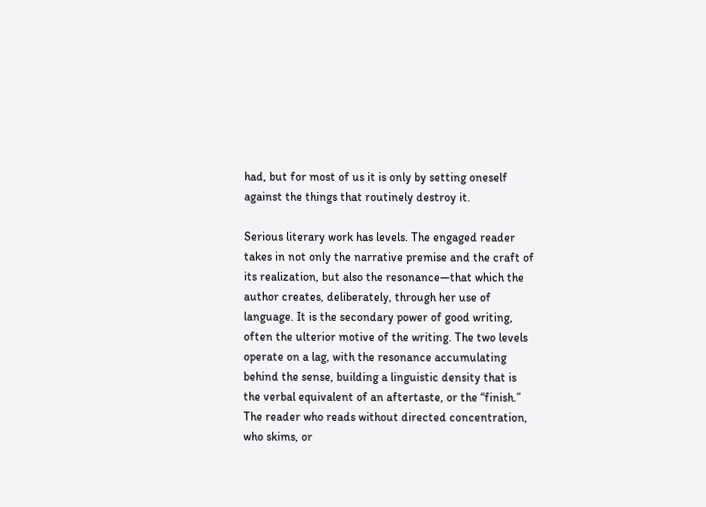had, but for most of us it is only by setting oneself against the things that routinely destroy it.

Serious literary work has levels. The engaged reader takes in not only the narrative premise and the craft of its realization, but also the resonance—that which the author creates, deliberately, through her use of language. It is the secondary power of good writing, often the ulterior motive of the writing. The two levels operate on a lag, with the resonance accumulating behind the sense, building a linguistic density that is the verbal equivalent of an aftertaste, or the “finish.” The reader who reads without directed concentration, who skims, or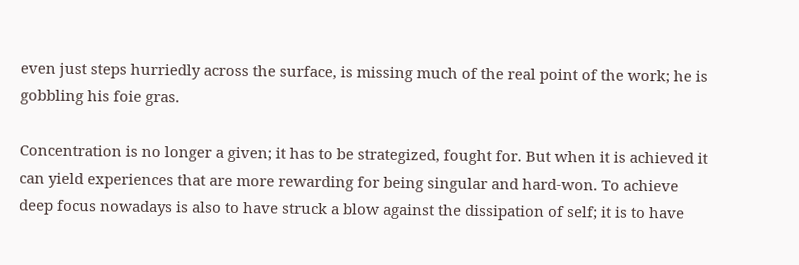even just steps hurriedly across the surface, is missing much of the real point of the work; he is gobbling his foie gras.

Concentration is no longer a given; it has to be strategized, fought for. But when it is achieved it can yield experiences that are more rewarding for being singular and hard-won. To achieve deep focus nowadays is also to have struck a blow against the dissipation of self; it is to have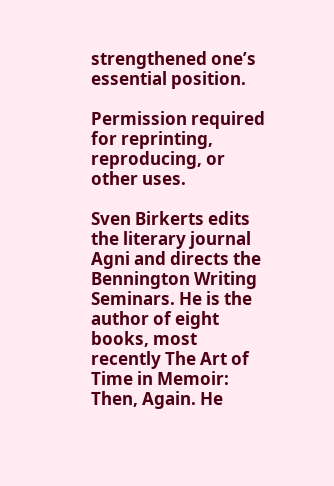strengthened one’s essential position.

Permission required for reprinting, reproducing, or other uses.

Sven Birkerts edits the literary journal Agni and directs the Bennington Writing Seminars. He is the author of eight books, most recently The Art of Time in Memoir: Then, Again. He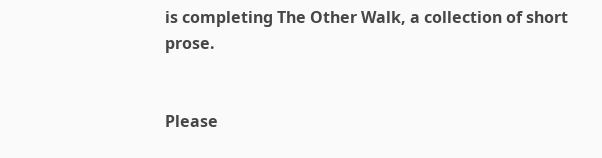is completing The Other Walk, a collection of short prose.


Please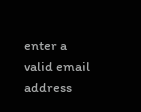enter a valid email address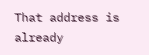That address is already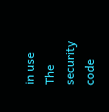in use
The security code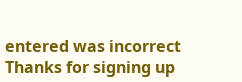entered was incorrect
Thanks for signing up